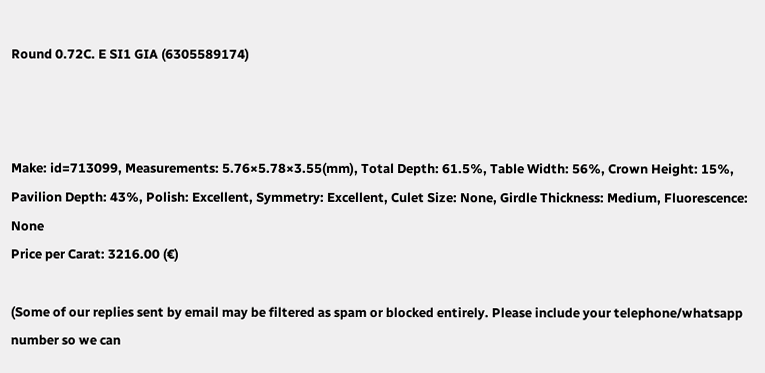Round 0.72C. E SI1 GIA (6305589174)



Make: id=713099, Measurements: 5.76×5.78×3.55(mm), Total Depth: 61.5%, Table Width: 56%, Crown Height: 15%, Pavilion Depth: 43%, Polish: Excellent, Symmetry: Excellent, Culet Size: None, Girdle Thickness: Medium, Fluorescence: None
Price per Carat: 3216.00 (€)

(Some of our replies sent by email may be filtered as spam or blocked entirely. Please include your telephone/whatsapp number so we can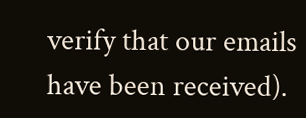verify that our emails have been received).